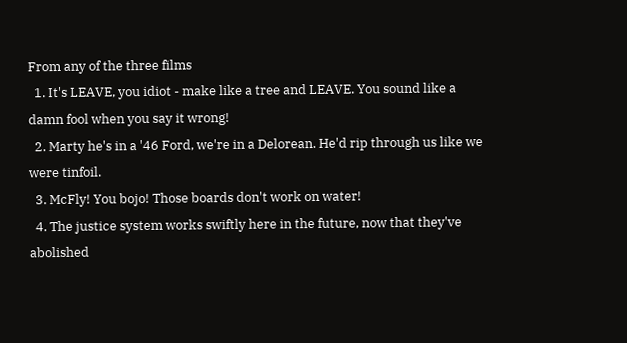From any of the three films
  1. It's LEAVE, you idiot - make like a tree and LEAVE. You sound like a damn fool when you say it wrong!
  2. Marty he's in a '46 Ford, we're in a Delorean. He'd rip through us like we were tinfoil.
  3. McFly! You bojo! Those boards don't work on water!
  4. The justice system works swiftly here in the future, now that they've abolished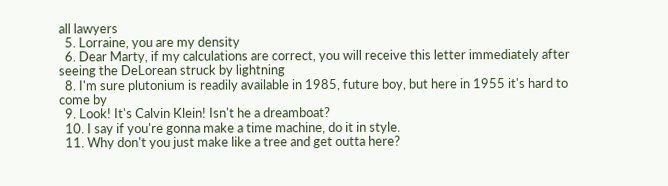all lawyers
  5. Lorraine, you are my density
  6. Dear Marty, if my calculations are correct, you will receive this letter immediately after seeing the DeLorean struck by lightning
  8. I'm sure plutonium is readily available in 1985, future boy, but here in 1955 it's hard to come by
  9. Look! It's Calvin Klein! Isn't he a dreamboat?
  10. I say if you're gonna make a time machine, do it in style.
  11. Why don't you just make like a tree and get outta here?